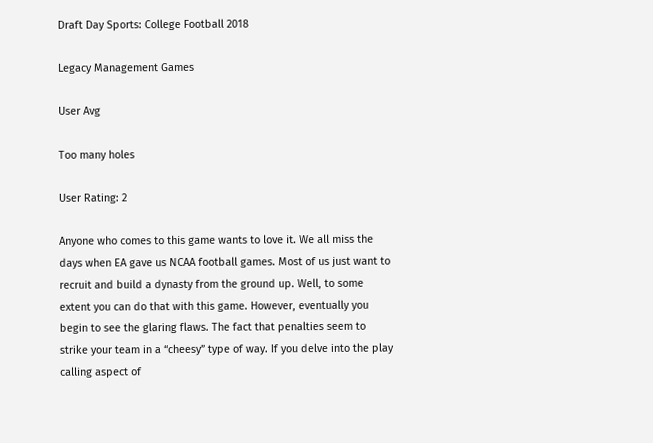Draft Day Sports: College Football 2018

Legacy Management Games

User Avg

Too many holes

User Rating: 2

Anyone who comes to this game wants to love it. We all miss the days when EA gave us NCAA football games. Most of us just want to recruit and build a dynasty from the ground up. Well, to some extent you can do that with this game. However, eventually you begin to see the glaring flaws. The fact that penalties seem to strike your team in a “cheesy” type of way. If you delve into the play calling aspect of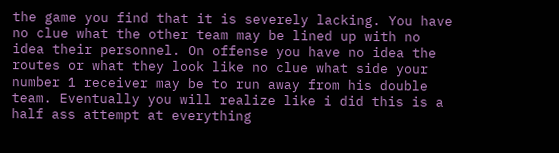the game you find that it is severely lacking. You have no clue what the other team may be lined up with no idea their personnel. On offense you have no idea the routes or what they look like no clue what side your number 1 receiver may be to run away from his double team. Eventually you will realize like i did this is a half ass attempt at everything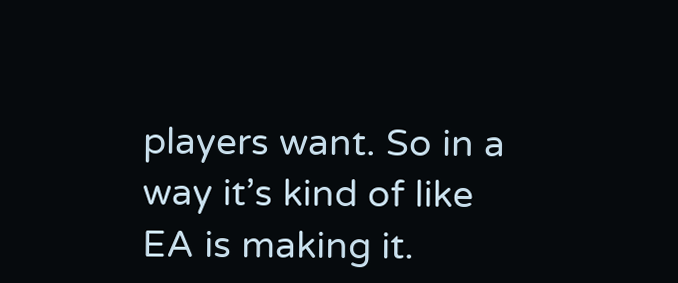players want. So in a way it’s kind of like EA is making it.